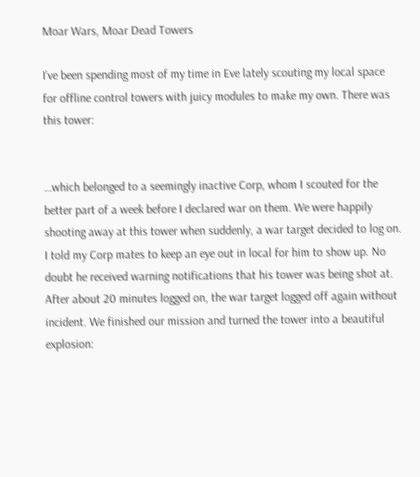Moar Wars, Moar Dead Towers

I’ve been spending most of my time in Eve lately scouting my local space for offline control towers with juicy modules to make my own. There was this tower:


…which belonged to a seemingly inactive Corp, whom I scouted for the better part of a week before I declared war on them. We were happily shooting away at this tower when suddenly, a war target decided to log on. I told my Corp mates to keep an eye out in local for him to show up. No doubt he received warning notifications that his tower was being shot at. After about 20 minutes logged on, the war target logged off again without incident. We finished our mission and turned the tower into a beautiful explosion: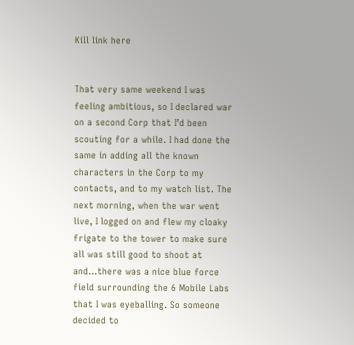Kill link here


That very same weekend I was feeling ambitious, so I declared war on a second Corp that I’d been scouting for a while. I had done the same in adding all the known characters in the Corp to my contacts, and to my watch list. The next morning, when the war went live, I logged on and flew my cloaky frigate to the tower to make sure all was still good to shoot at and…there was a nice blue force field surrounding the 6 Mobile Labs that I was eyeballing. So someone decided to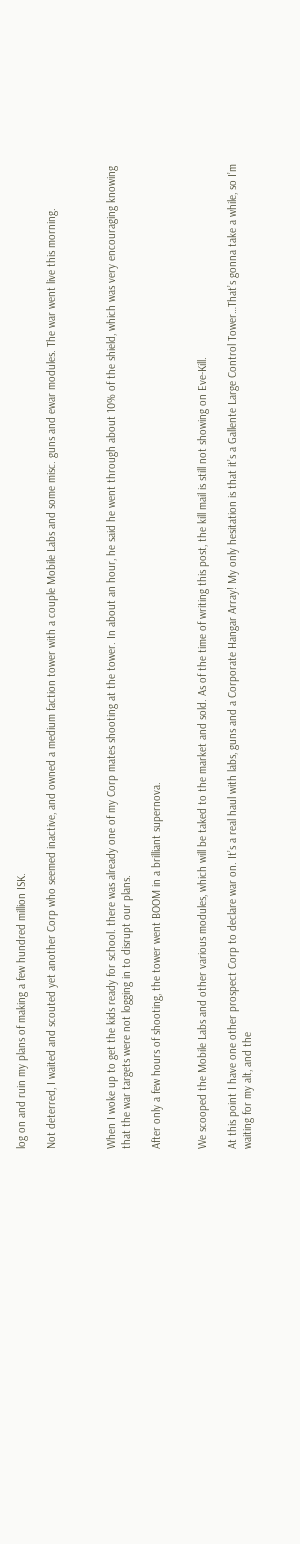log on and ruin my plans of making a few hundred million ISK.

Not deterred, I waited and scouted yet another Corp who seemed inactive, and owned a medium faction tower with a couple Mobile Labs and some misc. guns and ewar modules. The war went live this morning.



When I woke up to get the kids ready for school. there was already one of my Corp mates shooting at the tower. In about an hour, he said he went through about 10% of the shield, which was very encouraging knowing that the war targets were not logging in to disrupt our plans.

After only a few hours of shooting, the tower went BOOM in a brilliant supernova.


We scooped the Mobile Labs and other various modules, which will be taked to the market and sold. As of the time of writing this post, the kill mail is still not showing on Eve-Kill.

At this point I have one other prospect Corp to declare war on. It’s a real haul with labs, guns and a Corporate Hangar Array! My only hesitation is that it’s a Gallente Large Control Tower…That’s gonna take a while, so I’m waiting for my alt, and the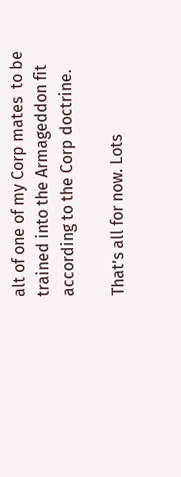alt of one of my Corp mates  to be trained into the Armageddon fit according to the Corp doctrine.

That’s all for now. Lots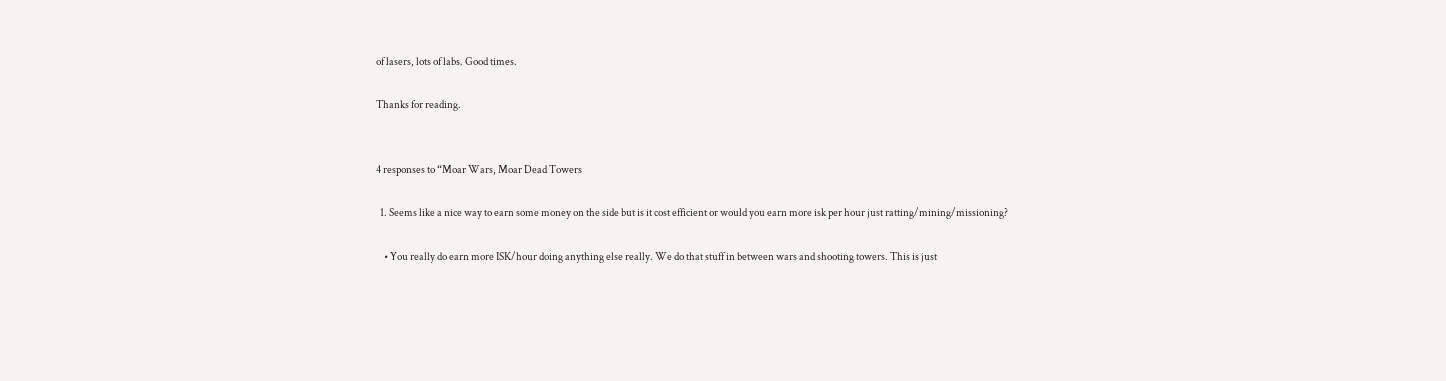of lasers, lots of labs. Good times.

Thanks for reading.


4 responses to “Moar Wars, Moar Dead Towers

  1. Seems like a nice way to earn some money on the side but is it cost efficient or would you earn more isk per hour just ratting/mining/missioning?

    • You really do earn more ISK/hour doing anything else really. We do that stuff in between wars and shooting towers. This is just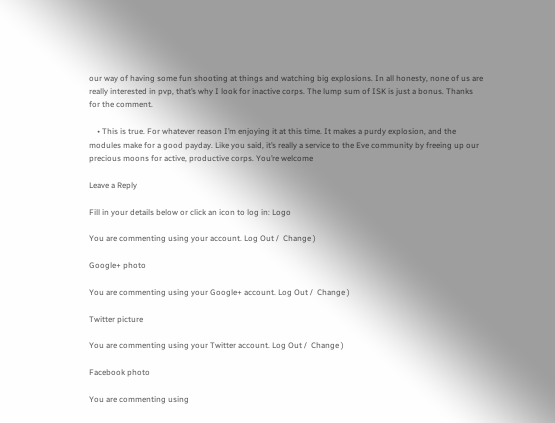our way of having some fun shooting at things and watching big explosions. In all honesty, none of us are really interested in pvp, that’s why I look for inactive corps. The lump sum of ISK is just a bonus. Thanks for the comment.

    • This is true. For whatever reason I’m enjoying it at this time. It makes a purdy explosion, and the modules make for a good payday. Like you said, it’s really a service to the Eve community by freeing up our precious moons for active, productive corps. You’re welcome

Leave a Reply

Fill in your details below or click an icon to log in: Logo

You are commenting using your account. Log Out /  Change )

Google+ photo

You are commenting using your Google+ account. Log Out /  Change )

Twitter picture

You are commenting using your Twitter account. Log Out /  Change )

Facebook photo

You are commenting using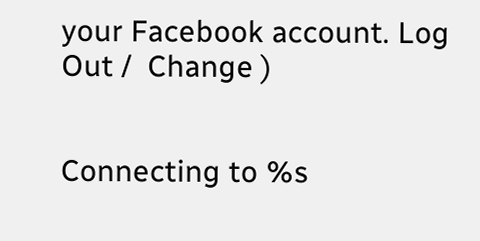your Facebook account. Log Out /  Change )


Connecting to %s